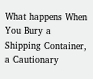What happens When You Bury a Shipping Container, a Cautionary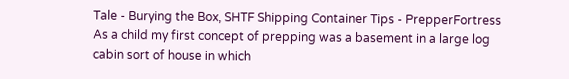Tale - Burying the Box, SHTF Shipping Container Tips - PrepperFortress
As a child my first concept of prepping was a basement in a large log cabin sort of house in which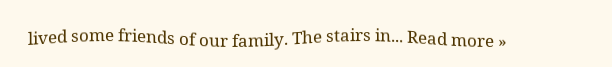lived some friends of our family. The stairs in... Read more »